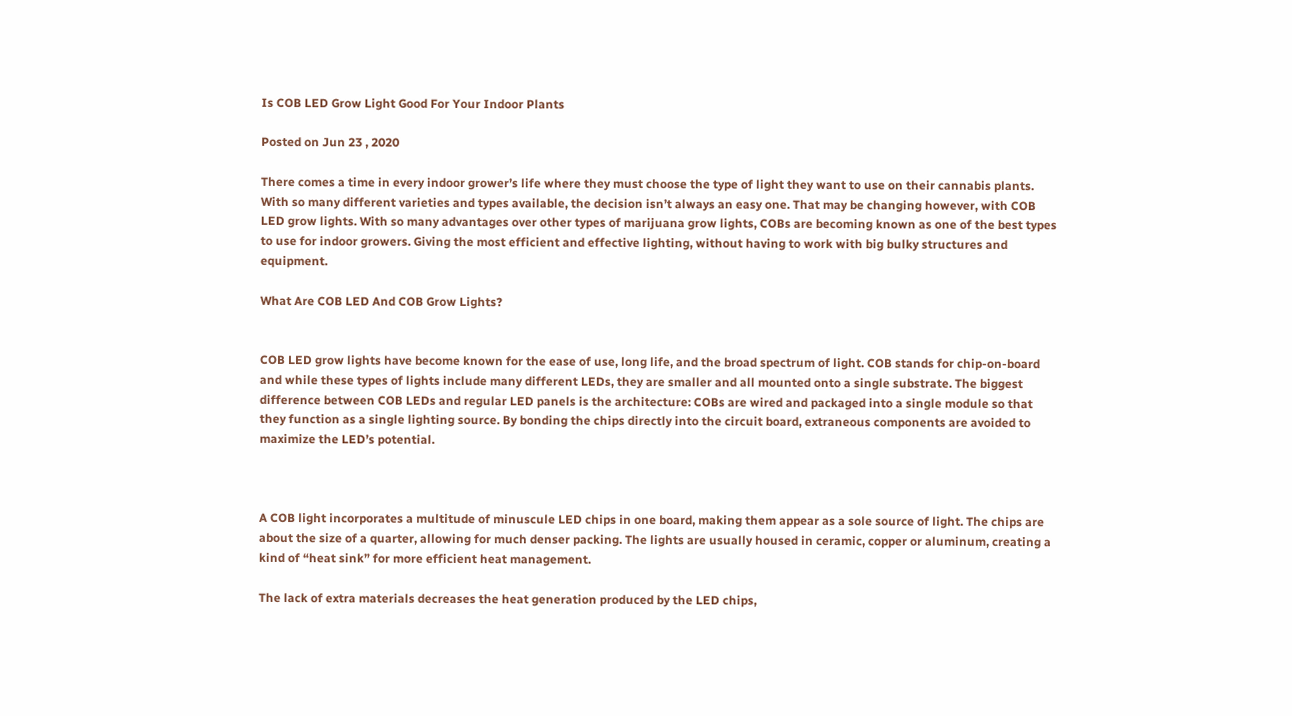Is COB LED Grow Light Good For Your Indoor Plants

Posted on Jun 23 , 2020

There comes a time in every indoor grower’s life where they must choose the type of light they want to use on their cannabis plants. With so many different varieties and types available, the decision isn’t always an easy one. That may be changing however, with COB LED grow lights. With so many advantages over other types of marijuana grow lights, COBs are becoming known as one of the best types to use for indoor growers. Giving the most efficient and effective lighting, without having to work with big bulky structures and equipment.

What Are COB LED And COB Grow Lights?


COB LED grow lights have become known for the ease of use, long life, and the broad spectrum of light. COB stands for chip-on-board and while these types of lights include many different LEDs, they are smaller and all mounted onto a single substrate. The biggest difference between COB LEDs and regular LED panels is the architecture: COBs are wired and packaged into a single module so that they function as a single lighting source. By bonding the chips directly into the circuit board, extraneous components are avoided to maximize the LED’s potential.



A COB light incorporates a multitude of minuscule LED chips in one board, making them appear as a sole source of light. The chips are about the size of a quarter, allowing for much denser packing. The lights are usually housed in ceramic, copper or aluminum, creating a kind of “heat sink” for more efficient heat management.

The lack of extra materials decreases the heat generation produced by the LED chips,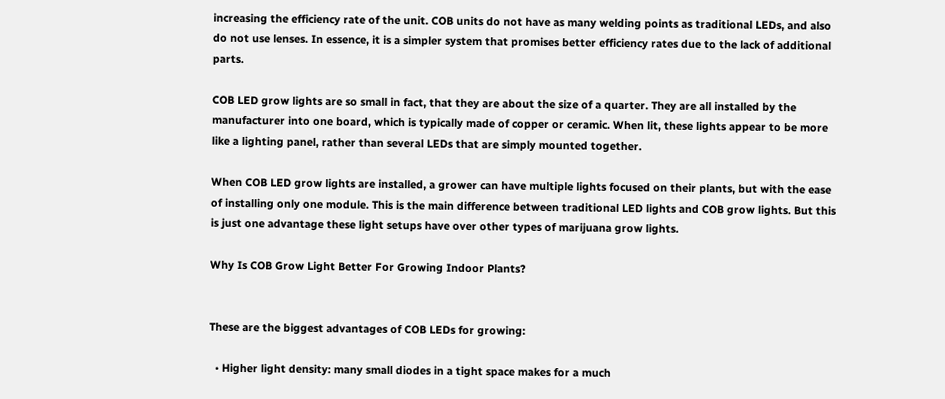increasing the efficiency rate of the unit. COB units do not have as many welding points as traditional LEDs, and also do not use lenses. In essence, it is a simpler system that promises better efficiency rates due to the lack of additional parts.

COB LED grow lights are so small in fact, that they are about the size of a quarter. They are all installed by the manufacturer into one board, which is typically made of copper or ceramic. When lit, these lights appear to be more like a lighting panel, rather than several LEDs that are simply mounted together.

When COB LED grow lights are installed, a grower can have multiple lights focused on their plants, but with the ease of installing only one module. This is the main difference between traditional LED lights and COB grow lights. But this is just one advantage these light setups have over other types of marijuana grow lights.

Why Is COB Grow Light Better For Growing Indoor Plants?


These are the biggest advantages of COB LEDs for growing:

  • Higher light density: many small diodes in a tight space makes for a much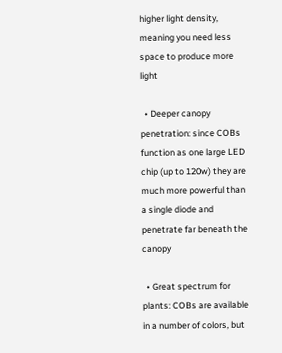higher light density, meaning you need less space to produce more light

  • Deeper canopy penetration: since COBs function as one large LED chip (up to 120w) they are much more powerful than a single diode and penetrate far beneath the canopy

  • Great spectrum for plants: COBs are available in a number of colors, but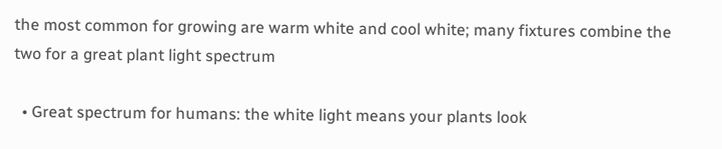the most common for growing are warm white and cool white; many fixtures combine the two for a great plant light spectrum

  • Great spectrum for humans: the white light means your plants look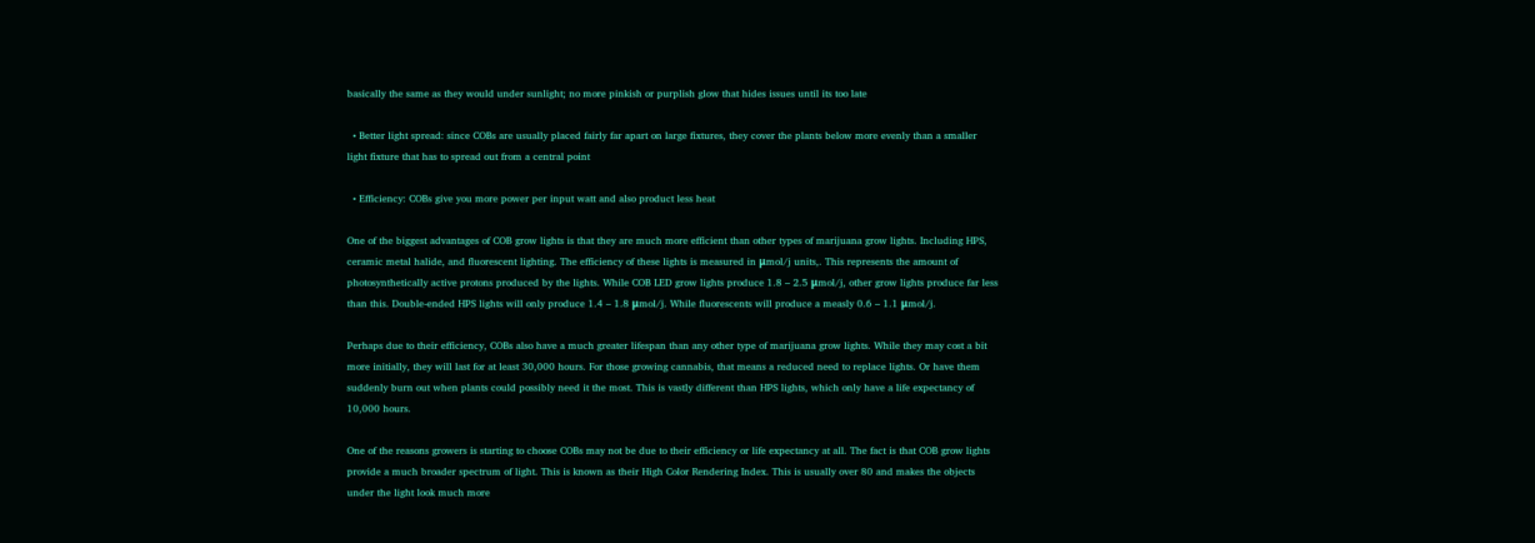basically the same as they would under sunlight; no more pinkish or purplish glow that hides issues until its too late

  • Better light spread: since COBs are usually placed fairly far apart on large fixtures, they cover the plants below more evenly than a smaller light fixture that has to spread out from a central point

  • Efficiency: COBs give you more power per input watt and also product less heat

One of the biggest advantages of COB grow lights is that they are much more efficient than other types of marijuana grow lights. Including HPS, ceramic metal halide, and fluorescent lighting. The efficiency of these lights is measured in μmol/j units,. This represents the amount of photosynthetically active protons produced by the lights. While COB LED grow lights produce 1.8 – 2.5 μmol/j, other grow lights produce far less than this. Double-ended HPS lights will only produce 1.4 – 1.8 μmol/j. While fluorescents will produce a measly 0.6 – 1.1 μmol/j.

Perhaps due to their efficiency, COBs also have a much greater lifespan than any other type of marijuana grow lights. While they may cost a bit more initially, they will last for at least 30,000 hours. For those growing cannabis, that means a reduced need to replace lights. Or have them suddenly burn out when plants could possibly need it the most. This is vastly different than HPS lights, which only have a life expectancy of 10,000 hours.

One of the reasons growers is starting to choose COBs may not be due to their efficiency or life expectancy at all. The fact is that COB grow lights provide a much broader spectrum of light. This is known as their High Color Rendering Index. This is usually over 80 and makes the objects under the light look much more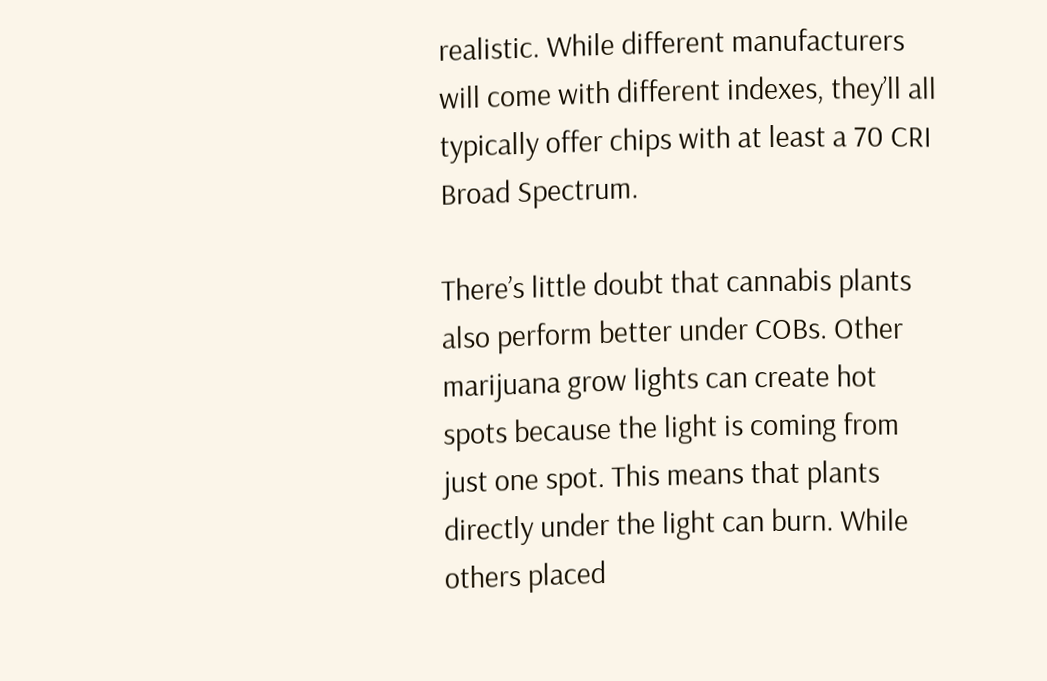realistic. While different manufacturers will come with different indexes, they’ll all typically offer chips with at least a 70 CRI Broad Spectrum.

There’s little doubt that cannabis plants also perform better under COBs. Other marijuana grow lights can create hot spots because the light is coming from just one spot. This means that plants directly under the light can burn. While others placed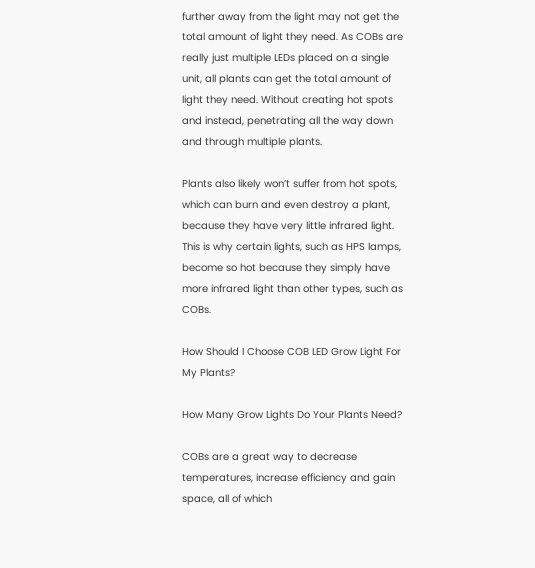further away from the light may not get the total amount of light they need. As COBs are really just multiple LEDs placed on a single unit, all plants can get the total amount of light they need. Without creating hot spots and instead, penetrating all the way down and through multiple plants.

Plants also likely won’t suffer from hot spots, which can burn and even destroy a plant, because they have very little infrared light. This is why certain lights, such as HPS lamps, become so hot because they simply have more infrared light than other types, such as COBs.

How Should I Choose COB LED Grow Light For My Plants?

How Many Grow Lights Do Your Plants Need?

COBs are a great way to decrease temperatures, increase efficiency and gain space, all of which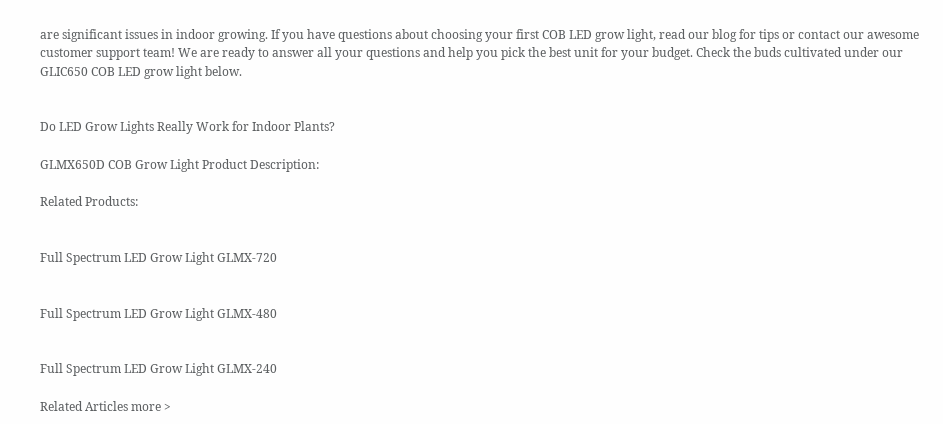are significant issues in indoor growing. If you have questions about choosing your first COB LED grow light, read our blog for tips or contact our awesome customer support team! We are ready to answer all your questions and help you pick the best unit for your budget. Check the buds cultivated under our GLIC650 COB LED grow light below.


Do LED Grow Lights Really Work for Indoor Plants?

GLMX650D COB Grow Light Product Description:

Related Products:


Full Spectrum LED Grow Light GLMX-720


Full Spectrum LED Grow Light GLMX-480


Full Spectrum LED Grow Light GLMX-240

Related Articles more >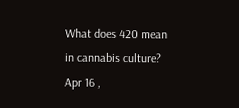What does 420 mean in cannabis culture?
Apr 16 ,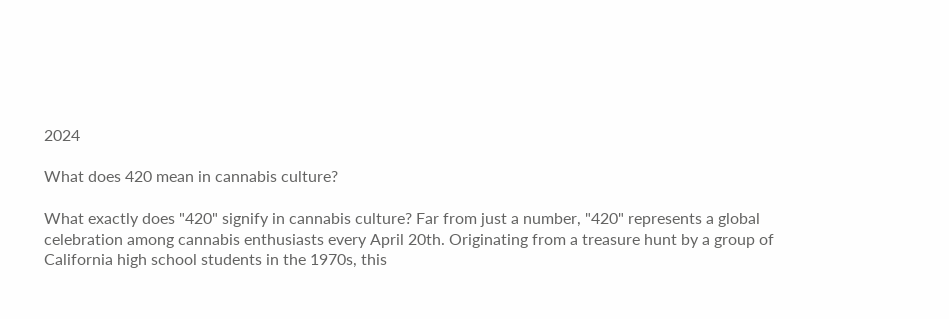2024

What does 420 mean in cannabis culture?

What exactly does "420" signify in cannabis culture? Far from just a number, "420" represents a global celebration among cannabis enthusiasts every April 20th. Originating from a treasure hunt by a group of California high school students in the 1970s, this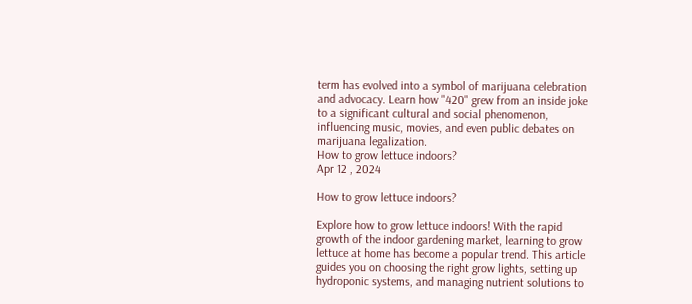term has evolved into a symbol of marijuana celebration and advocacy. Learn how "420" grew from an inside joke to a significant cultural and social phenomenon, influencing music, movies, and even public debates on marijuana legalization.
How to grow lettuce indoors?
Apr 12 , 2024

How to grow lettuce indoors?

Explore how to grow lettuce indoors! With the rapid growth of the indoor gardening market, learning to grow lettuce at home has become a popular trend. This article guides you on choosing the right grow lights, setting up hydroponic systems, and managing nutrient solutions to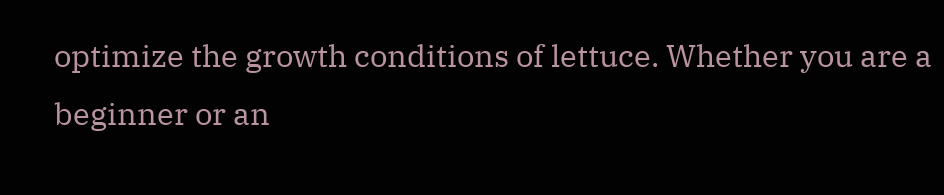optimize the growth conditions of lettuce. Whether you are a beginner or an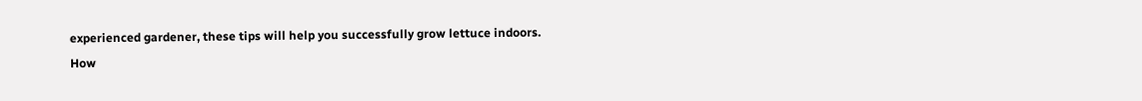experienced gardener, these tips will help you successfully grow lettuce indoors.
How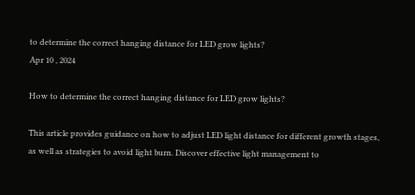to determine the correct hanging distance for LED grow lights?
Apr 10 , 2024

How to determine the correct hanging distance for LED grow lights?

This article provides guidance on how to adjust LED light distance for different growth stages, as well as strategies to avoid light burn. Discover effective light management to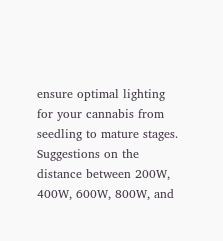ensure optimal lighting for your cannabis from seedling to mature stages. Suggestions on the distance between 200W, 400W, 600W, 800W, and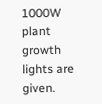1000W plant growth lights are given.